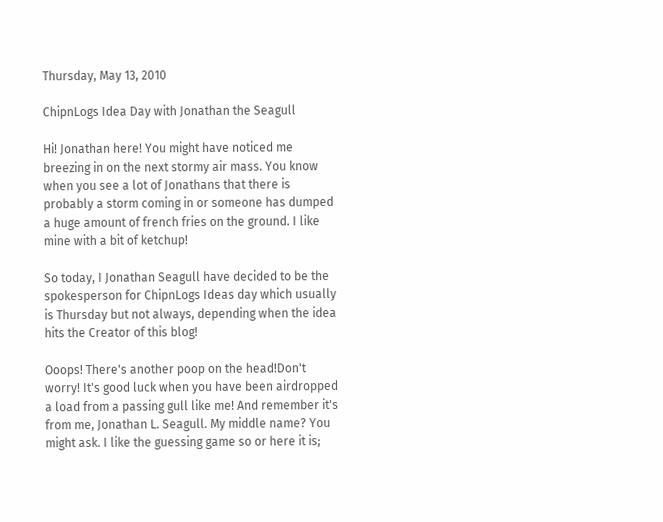Thursday, May 13, 2010

ChipnLogs Idea Day with Jonathan the Seagull

Hi! Jonathan here! You might have noticed me breezing in on the next stormy air mass. You know when you see a lot of Jonathans that there is probably a storm coming in or someone has dumped a huge amount of french fries on the ground. I like mine with a bit of ketchup!

So today, I Jonathan Seagull have decided to be the spokesperson for ChipnLogs Ideas day which usually is Thursday but not always, depending when the idea hits the Creator of this blog!

Ooops! There's another poop on the head!Don't worry! It's good luck when you have been airdropped a load from a passing gull like me! And remember it's from me, Jonathan L. Seagull. My middle name? You might ask. I like the guessing game so or here it is;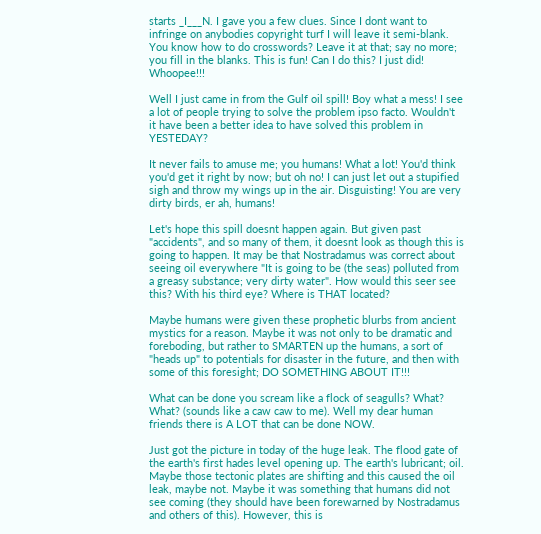starts _I___N. I gave you a few clues. Since I dont want to infringe on anybodies copyright turf I will leave it semi-blank. You know how to do crosswords? Leave it at that; say no more; you fill in the blanks. This is fun! Can I do this? I just did! Whoopee!!!

Well I just came in from the Gulf oil spill! Boy what a mess! I see a lot of people trying to solve the problem ipso facto. Wouldn't it have been a better idea to have solved this problem in YESTEDAY?

It never fails to amuse me; you humans! What a lot! You'd think you'd get it right by now; but oh no! I can just let out a stupified sigh and throw my wings up in the air. Disguisting! You are very dirty birds, er ah, humans!

Let's hope this spill doesnt happen again. But given past "accidents", and so many of them, it doesnt look as though this is going to happen. It may be that Nostradamus was correct about seeing oil everywhere "It is going to be (the seas) polluted from a greasy substance; very dirty water". How would this seer see this? With his third eye? Where is THAT located?

Maybe humans were given these prophetic blurbs from ancient mystics for a reason. Maybe it was not only to be dramatic and foreboding, but rather to SMARTEN up the humans, a sort of "heads up" to potentials for disaster in the future, and then with some of this foresight; DO SOMETHING ABOUT IT!!!

What can be done you scream like a flock of seagulls? What? What? (sounds like a caw caw to me). Well my dear human friends there is A LOT that can be done NOW.

Just got the picture in today of the huge leak. The flood gate of the earth's first hades level opening up. The earth's lubricant; oil. Maybe those tectonic plates are shifting and this caused the oil leak, maybe not. Maybe it was something that humans did not see coming (they should have been forewarned by Nostradamus and others of this). However, this is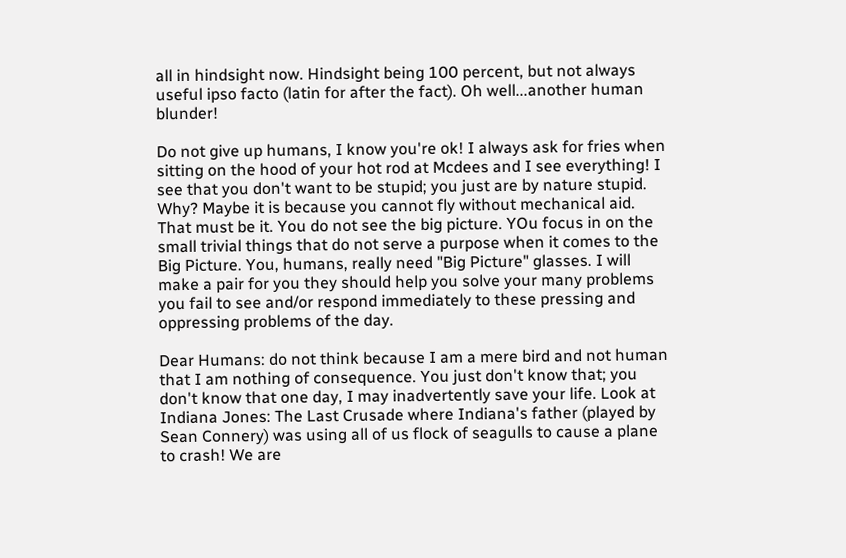all in hindsight now. Hindsight being 100 percent, but not always useful ipso facto (latin for after the fact). Oh well...another human blunder!

Do not give up humans, I know you're ok! I always ask for fries when sitting on the hood of your hot rod at Mcdees and I see everything! I see that you don't want to be stupid; you just are by nature stupid. Why? Maybe it is because you cannot fly without mechanical aid. That must be it. You do not see the big picture. YOu focus in on the small trivial things that do not serve a purpose when it comes to the Big Picture. You, humans, really need "Big Picture" glasses. I will make a pair for you they should help you solve your many problems you fail to see and/or respond immediately to these pressing and oppressing problems of the day.

Dear Humans: do not think because I am a mere bird and not human that I am nothing of consequence. You just don't know that; you don't know that one day, I may inadvertently save your life. Look at Indiana Jones: The Last Crusade where Indiana's father (played by Sean Connery) was using all of us flock of seagulls to cause a plane to crash! We are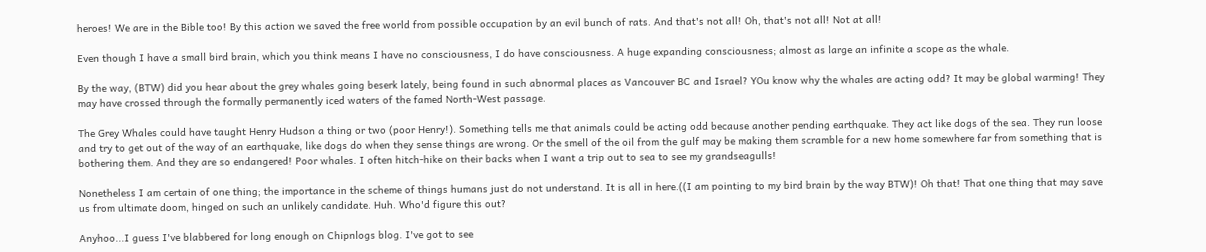heroes! We are in the Bible too! By this action we saved the free world from possible occupation by an evil bunch of rats. And that's not all! Oh, that's not all! Not at all!

Even though I have a small bird brain, which you think means I have no consciousness, I do have consciousness. A huge expanding consciousness; almost as large an infinite a scope as the whale.

By the way, (BTW) did you hear about the grey whales going beserk lately, being found in such abnormal places as Vancouver BC and Israel? YOu know why the whales are acting odd? It may be global warming! They may have crossed through the formally permanently iced waters of the famed North-West passage.

The Grey Whales could have taught Henry Hudson a thing or two (poor Henry!). Something tells me that animals could be acting odd because another pending earthquake. They act like dogs of the sea. They run loose and try to get out of the way of an earthquake, like dogs do when they sense things are wrong. Or the smell of the oil from the gulf may be making them scramble for a new home somewhere far from something that is bothering them. And they are so endangered! Poor whales. I often hitch-hike on their backs when I want a trip out to sea to see my grandseagulls!

Nonetheless I am certain of one thing; the importance in the scheme of things humans just do not understand. It is all in here.((I am pointing to my bird brain by the way BTW)! Oh that! That one thing that may save us from ultimate doom, hinged on such an unlikely candidate. Huh. Who'd figure this out?

Anyhoo...I guess I've blabbered for long enough on Chipnlogs blog. I've got to see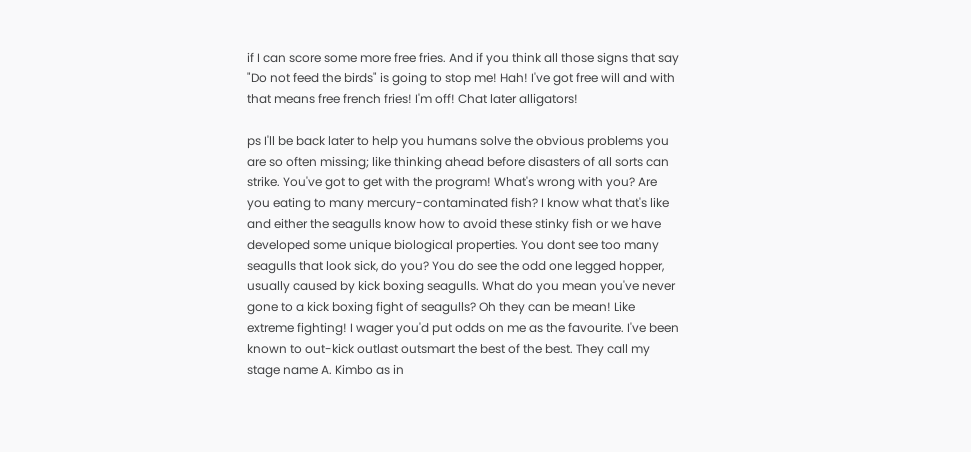if I can score some more free fries. And if you think all those signs that say "Do not feed the birds" is going to stop me! Hah! I've got free will and with that means free french fries! I'm off! Chat later alligators!

ps I'll be back later to help you humans solve the obvious problems you are so often missing; like thinking ahead before disasters of all sorts can strike. You've got to get with the program! What's wrong with you? Are you eating to many mercury-contaminated fish? I know what that's like and either the seagulls know how to avoid these stinky fish or we have developed some unique biological properties. You dont see too many seagulls that look sick, do you? You do see the odd one legged hopper, usually caused by kick boxing seagulls. What do you mean you've never gone to a kick boxing fight of seagulls? Oh they can be mean! Like extreme fighting! I wager you'd put odds on me as the favourite. I've been known to out-kick outlast outsmart the best of the best. They call my stage name A. Kimbo as in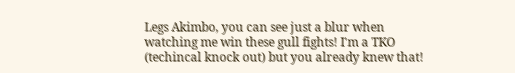Legs Akimbo, you can see just a blur when watching me win these gull fights! I'm a TKO (techincal knock out) but you already knew that!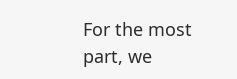For the most part, we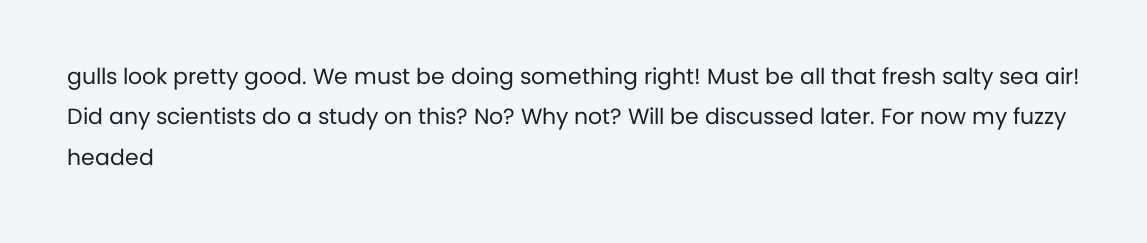gulls look pretty good. We must be doing something right! Must be all that fresh salty sea air!
Did any scientists do a study on this? No? Why not? Will be discussed later. For now my fuzzy headed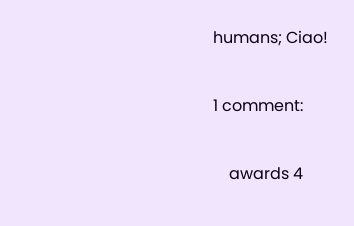humans; Ciao!


1 comment:


    awards 4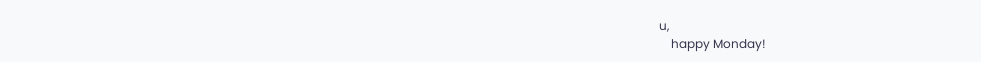u,
    happy Monday!